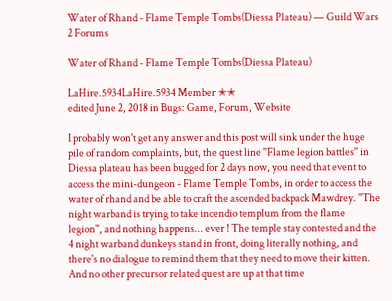Water of Rhand - Flame Temple Tombs(Diessa Plateau) — Guild Wars 2 Forums

Water of Rhand - Flame Temple Tombs(Diessa Plateau)

LaHire.5934LaHire.5934 Member ✭✭
edited June 2, 2018 in Bugs: Game, Forum, Website

I probably won't get any answer and this post will sink under the huge pile of random complaints, but, the quest line ''Flame legion battles'' in Diessa plateau has been bugged for 2 days now, you need that event to access the mini-dungeon - Flame Temple Tombs, in order to access the water of rhand and be able to craft the ascended backpack Mawdrey. ''The night warband is trying to take incendio templum from the flame legion'', and nothing happens... ever ! The temple stay contested and the 4 night warband dunkeys stand in front, doing literally nothing, and there's no dialogue to remind them that they need to move their kitten. And no other precursor related quest are up at that time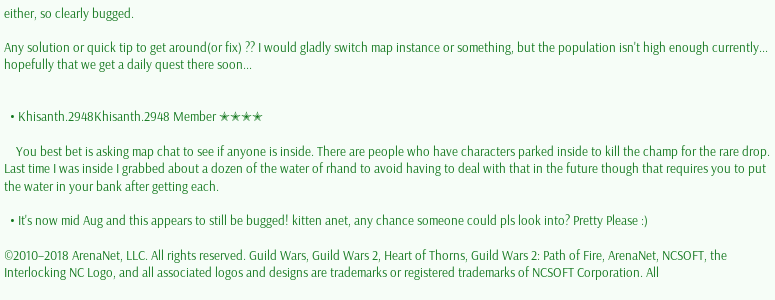either, so clearly bugged.

Any solution or quick tip to get around(or fix) ?? I would gladly switch map instance or something, but the population isn't high enough currently... hopefully that we get a daily quest there soon...


  • Khisanth.2948Khisanth.2948 Member ✭✭✭✭

    You best bet is asking map chat to see if anyone is inside. There are people who have characters parked inside to kill the champ for the rare drop. Last time I was inside I grabbed about a dozen of the water of rhand to avoid having to deal with that in the future though that requires you to put the water in your bank after getting each.

  • It's now mid Aug and this appears to still be bugged! kitten anet, any chance someone could pls look into? Pretty Please :)

©2010–2018 ArenaNet, LLC. All rights reserved. Guild Wars, Guild Wars 2, Heart of Thorns, Guild Wars 2: Path of Fire, ArenaNet, NCSOFT, the Interlocking NC Logo, and all associated logos and designs are trademarks or registered trademarks of NCSOFT Corporation. All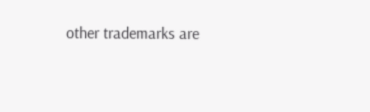other trademarks are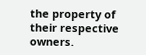the property of their respective owners.